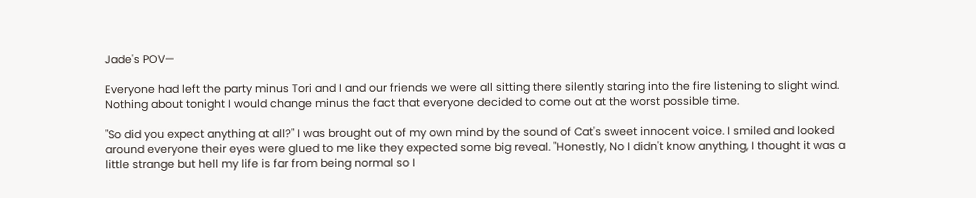Jade's POV—

Everyone had left the party minus Tori and I and our friends we were all sitting there silently staring into the fire listening to slight wind. Nothing about tonight I would change minus the fact that everyone decided to come out at the worst possible time.

"So did you expect anything at all?" I was brought out of my own mind by the sound of Cat's sweet innocent voice. I smiled and looked around everyone their eyes were glued to me like they expected some big reveal. "Honestly, No I didn't know anything, I thought it was a little strange but hell my life is far from being normal so I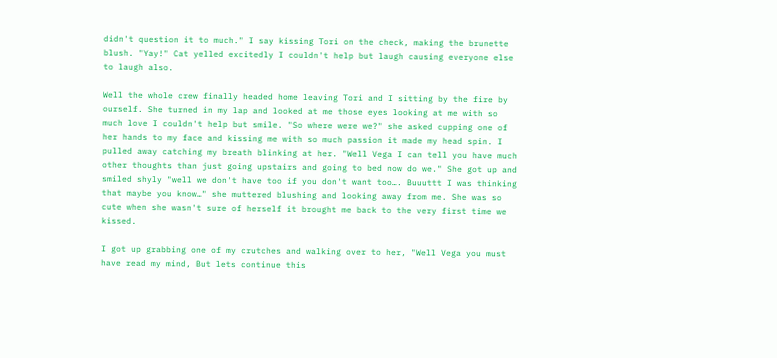didn't question it to much." I say kissing Tori on the check, making the brunette blush. "Yay!" Cat yelled excitedly I couldn't help but laugh causing everyone else to laugh also.

Well the whole crew finally headed home leaving Tori and I sitting by the fire by ourself. She turned in my lap and looked at me those eyes looking at me with so much love I couldn't help but smile. "So where were we?" she asked cupping one of her hands to my face and kissing me with so much passion it made my head spin. I pulled away catching my breath blinking at her. "Well Vega I can tell you have much other thoughts than just going upstairs and going to bed now do we." She got up and smiled shyly "well we don't have too if you don't want too…. Buuuttt I was thinking that maybe you know…" she muttered blushing and looking away from me. She was so cute when she wasn't sure of herself it brought me back to the very first time we kissed.

I got up grabbing one of my crutches and walking over to her, "Well Vega you must have read my mind, But lets continue this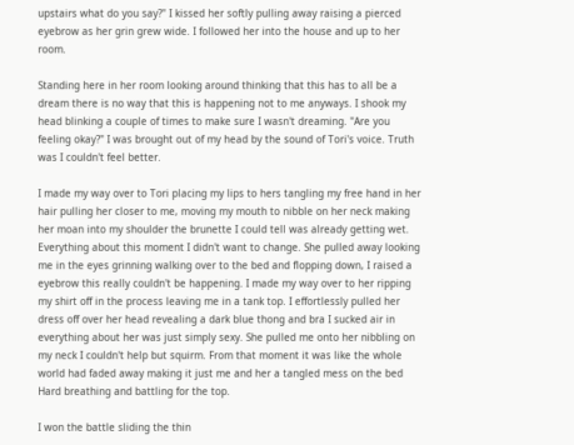upstairs what do you say?" I kissed her softly pulling away raising a pierced eyebrow as her grin grew wide. I followed her into the house and up to her room.

Standing here in her room looking around thinking that this has to all be a dream there is no way that this is happening not to me anyways. I shook my head blinking a couple of times to make sure I wasn't dreaming. "Are you feeling okay?" I was brought out of my head by the sound of Tori's voice. Truth was I couldn't feel better.

I made my way over to Tori placing my lips to hers tangling my free hand in her hair pulling her closer to me, moving my mouth to nibble on her neck making her moan into my shoulder the brunette I could tell was already getting wet. Everything about this moment I didn't want to change. She pulled away looking me in the eyes grinning walking over to the bed and flopping down, I raised a eyebrow this really couldn't be happening. I made my way over to her ripping my shirt off in the process leaving me in a tank top. I effortlessly pulled her dress off over her head revealing a dark blue thong and bra I sucked air in everything about her was just simply sexy. She pulled me onto her nibbling on my neck I couldn't help but squirm. From that moment it was like the whole world had faded away making it just me and her a tangled mess on the bed Hard breathing and battling for the top.

I won the battle sliding the thin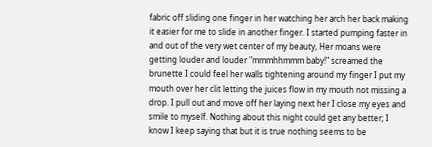fabric off sliding one finger in her watching her arch her back making it easier for me to slide in another finger. I started pumping faster in and out of the very wet center of my beauty, Her moans were getting louder and louder "mmmhhmmm baby!" screamed the brunette I could feel her walls tightening around my finger I put my mouth over her clit letting the juices flow in my mouth not missing a drop. I pull out and move off her laying next her I close my eyes and smile to myself. Nothing about this night could get any better; I know I keep saying that but it is true nothing seems to be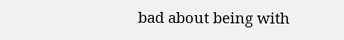bad about being with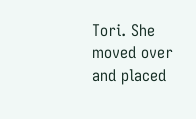Tori. She moved over and placed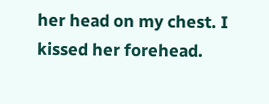her head on my chest. I kissed her forehead.